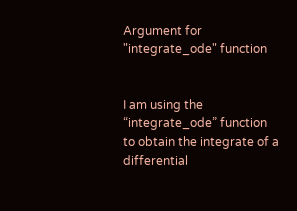Argument for "integrate_ode" function


I am using the “integrate_ode” function to obtain the integrate of a differential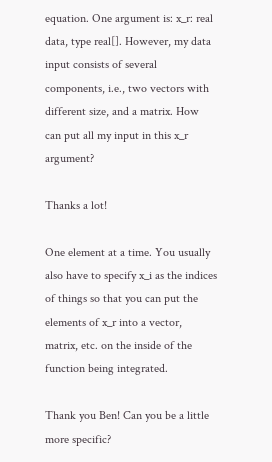equation. One argument is: x_r: real data, type real[]. However, my data input consists of several components, i.e., two vectors with different size, and a matrix. How can put all my input in this x_r argument?

Thanks a lot!

One element at a time. You usually also have to specify x_i as the indices of things so that you can put the elements of x_r into a vector, matrix, etc. on the inside of the function being integrated.

Thank you Ben! Can you be a little more specific?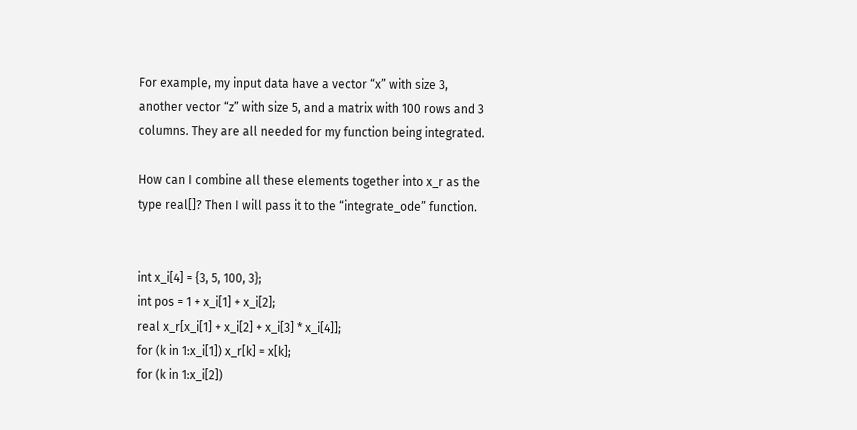For example, my input data have a vector “x” with size 3, another vector “z” with size 5, and a matrix with 100 rows and 3 columns. They are all needed for my function being integrated.

How can I combine all these elements together into x_r as the type real[]? Then I will pass it to the “integrate_ode” function.


int x_i[4] = {3, 5, 100, 3};
int pos = 1 + x_i[1] + x_i[2];
real x_r[x_i[1] + x_i[2] + x_i[3] * x_i[4]];
for (k in 1:x_i[1]) x_r[k] = x[k];
for (k in 1:x_i[2])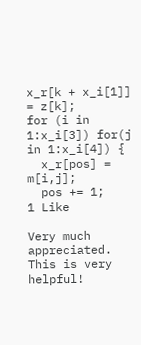x_r[k + x_i[1]] = z[k];
for (i in 1:x_i[3]) for(j in 1:x_i[4]) {
  x_r[pos] = m[i,j];
  pos += 1;
1 Like

Very much appreciated. This is very helpful!